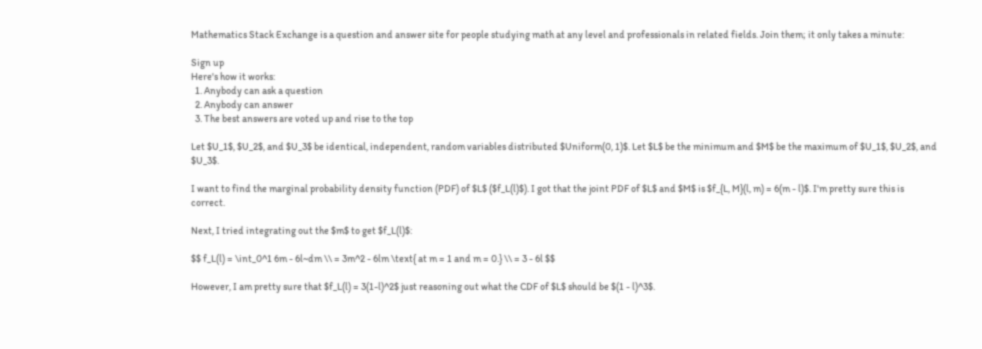Mathematics Stack Exchange is a question and answer site for people studying math at any level and professionals in related fields. Join them; it only takes a minute:

Sign up
Here's how it works:
  1. Anybody can ask a question
  2. Anybody can answer
  3. The best answers are voted up and rise to the top

Let $U_1$, $U_2$, and $U_3$ be identical, independent, random variables distributed $Uniform(0, 1)$. Let $L$ be the minimum and $M$ be the maximum of $U_1$, $U_2$, and $U_3$.

I want to find the marginal probability density function (PDF) of $L$ ($f_L(l)$). I got that the joint PDF of $L$ and $M$ is $f_{L, M}(l, m) = 6(m - l)$. I'm pretty sure this is correct.

Next, I tried integrating out the $m$ to get $f_L(l)$:

$$ f_L(l) = \int_0^1 6m - 6l~dm \\ = 3m^2 - 6lm \text{ at m = 1 and m = 0.} \\ = 3 - 6l $$

However, I am pretty sure that $f_L(l) = 3(1-l)^2$ just reasoning out what the CDF of $L$ should be $(1 - l)^3$.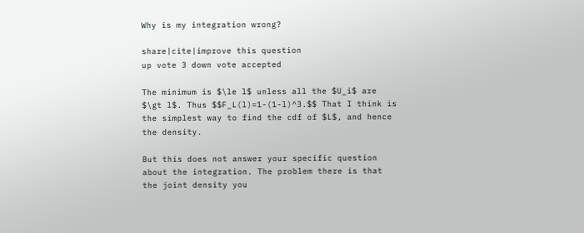Why is my integration wrong?

share|cite|improve this question
up vote 3 down vote accepted

The minimum is $\le l$ unless all the $U_i$ are $\gt l$. Thus $$F_L(l)=1-(1-l)^3.$$ That I think is the simplest way to find the cdf of $L$, and hence the density.

But this does not answer your specific question about the integration. The problem there is that the joint density you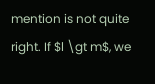mention is not quite right. If $l \gt m$, we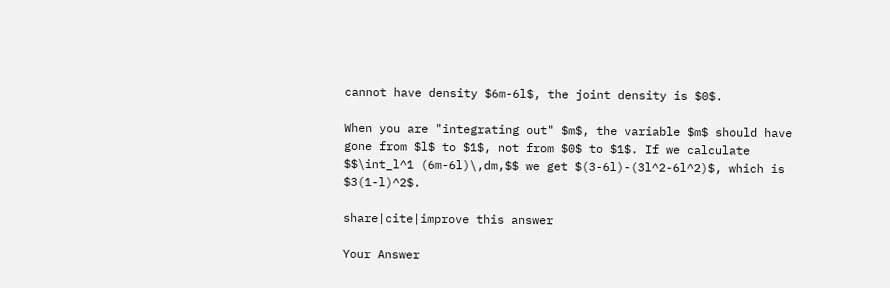cannot have density $6m-6l$, the joint density is $0$.

When you are "integrating out" $m$, the variable $m$ should have gone from $l$ to $1$, not from $0$ to $1$. If we calculate $$\int_l^1 (6m-6l)\,dm,$$ we get $(3-6l)-(3l^2-6l^2)$, which is $3(1-l)^2$.

share|cite|improve this answer

Your Answer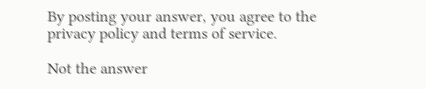By posting your answer, you agree to the privacy policy and terms of service.

Not the answer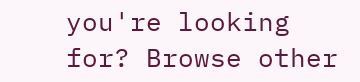you're looking for? Browse other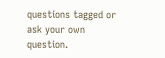questions tagged or ask your own question.